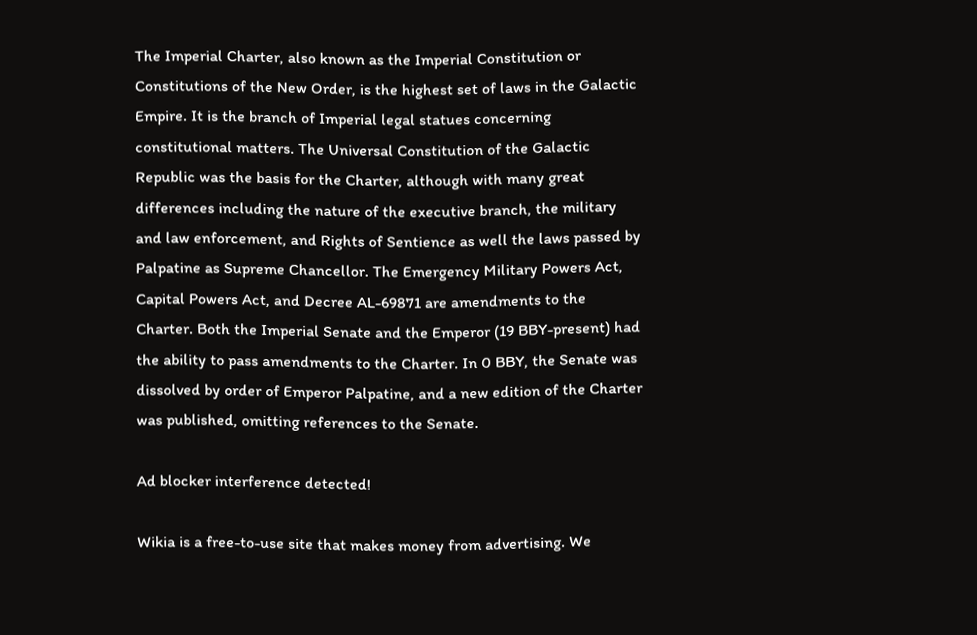The Imperial Charter, also known as the Imperial Constitution or Constitutions of the New Order, is the highest set of laws in the Galactic Empire. It is the branch of Imperial legal statues concerning constitutional matters. The Universal Constitution of the Galactic Republic was the basis for the Charter, although with many great differences including the nature of the executive branch, the military and law enforcement, and Rights of Sentience as well the laws passed by Palpatine as Supreme Chancellor. The Emergency Military Powers Act, Capital Powers Act, and Decree AL-69871 are amendments to the Charter. Both the Imperial Senate and the Emperor (19 BBY-present) had the ability to pass amendments to the Charter. In 0 BBY, the Senate was dissolved by order of Emperor Palpatine, and a new edition of the Charter was published, omitting references to the Senate.

Ad blocker interference detected!

Wikia is a free-to-use site that makes money from advertising. We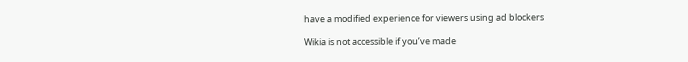have a modified experience for viewers using ad blockers

Wikia is not accessible if you’ve made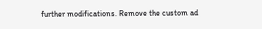further modifications. Remove the custom ad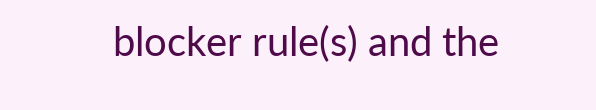blocker rule(s) and the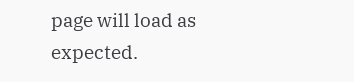page will load as expected.